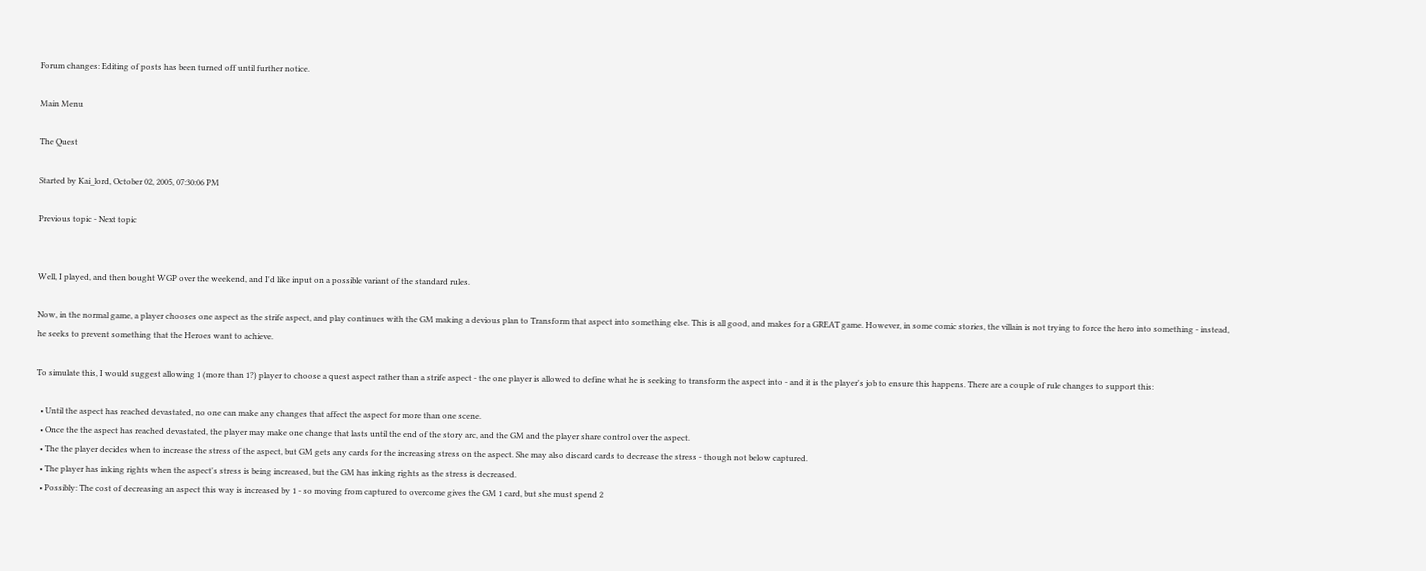Forum changes: Editing of posts has been turned off until further notice.

Main Menu

The Quest

Started by Kai_lord, October 02, 2005, 07:30:06 PM

Previous topic - Next topic


Well, I played, and then bought WGP over the weekend, and I'd like input on a possible variant of the standard rules.

Now, in the normal game, a player chooses one aspect as the strife aspect, and play continues with the GM making a devious plan to Transform that aspect into something else. This is all good, and makes for a GREAT game. However, in some comic stories, the villain is not trying to force the hero into something - instead, he seeks to prevent something that the Heroes want to achieve.

To simulate this, I would suggest allowing 1 (more than 1?) player to choose a quest aspect rather than a strife aspect - the one player is allowed to define what he is seeking to transform the aspect into - and it is the player's job to ensure this happens. There are a couple of rule changes to support this:

  • Until the aspect has reached devastated, no one can make any changes that affect the aspect for more than one scene.
  • Once the the aspect has reached devastated, the player may make one change that lasts until the end of the story arc, and the GM and the player share control over the aspect.
  • The the player decides when to increase the stress of the aspect, but GM gets any cards for the increasing stress on the aspect. She may also discard cards to decrease the stress - though not below captured.
  • The player has inking rights when the aspect's stress is being increased, but the GM has inking rights as the stress is decreased.
  • Possibly: The cost of decreasing an aspect this way is increased by 1 - so moving from captured to overcome gives the GM 1 card, but she must spend 2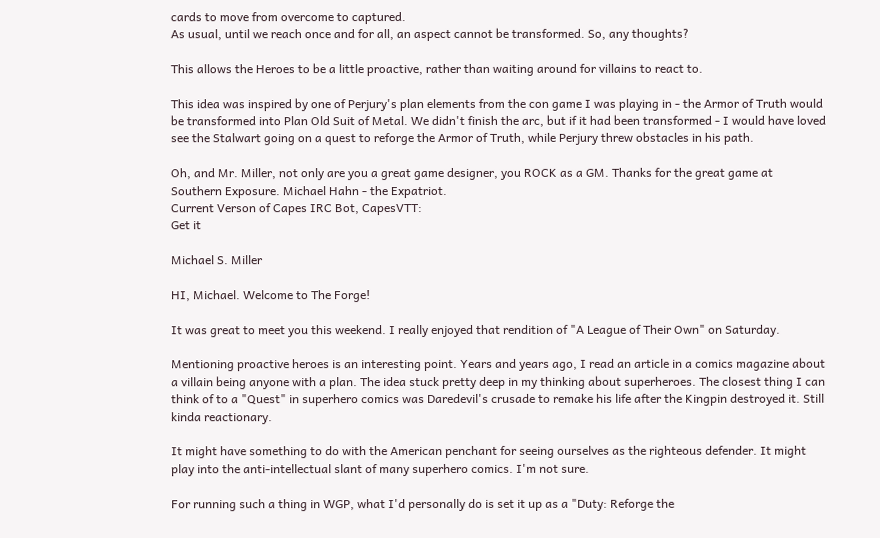cards to move from overcome to captured.
As usual, until we reach once and for all, an aspect cannot be transformed. So, any thoughts?

This allows the Heroes to be a little proactive, rather than waiting around for villains to react to.

This idea was inspired by one of Perjury's plan elements from the con game I was playing in - the Armor of Truth would be transformed into Plan Old Suit of Metal. We didn't finish the arc, but if it had been transformed - I would have loved see the Stalwart going on a quest to reforge the Armor of Truth, while Perjury threw obstacles in his path.

Oh, and Mr. Miller, not only are you a great game designer, you ROCK as a GM. Thanks for the great game at Southern Exposure. Michael Hahn - the Expatriot.
Current Verson of Capes IRC Bot, CapesVTT:
Get it

Michael S. Miller

HI, Michael. Welcome to The Forge!

It was great to meet you this weekend. I really enjoyed that rendition of "A League of Their Own" on Saturday.

Mentioning proactive heroes is an interesting point. Years and years ago, I read an article in a comics magazine about a villain being anyone with a plan. The idea stuck pretty deep in my thinking about superheroes. The closest thing I can think of to a "Quest" in superhero comics was Daredevil's crusade to remake his life after the Kingpin destroyed it. Still kinda reactionary.

It might have something to do with the American penchant for seeing ourselves as the righteous defender. It might play into the anti-intellectual slant of many superhero comics. I'm not sure.

For running such a thing in WGP, what I'd personally do is set it up as a "Duty: Reforge the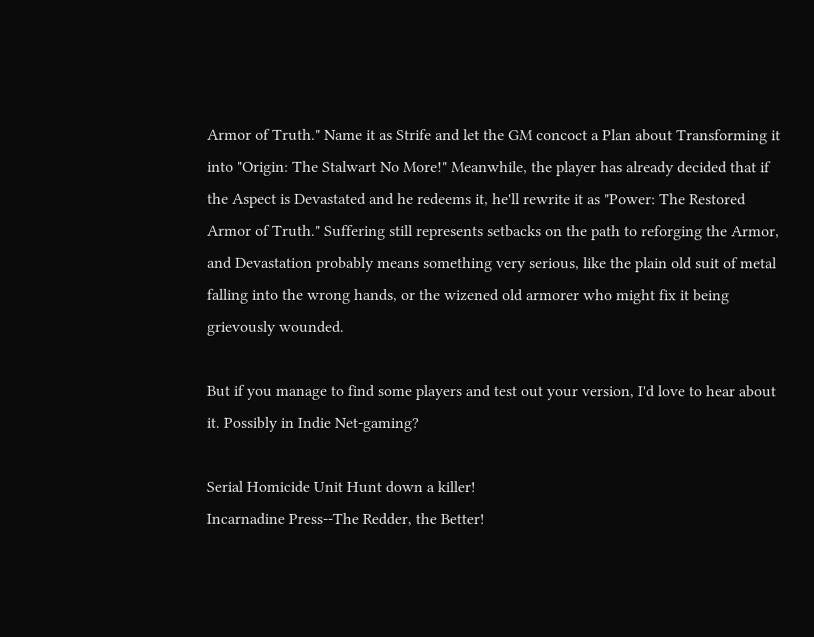Armor of Truth." Name it as Strife and let the GM concoct a Plan about Transforming it into "Origin: The Stalwart No More!" Meanwhile, the player has already decided that if the Aspect is Devastated and he redeems it, he'll rewrite it as "Power: The Restored Armor of Truth." Suffering still represents setbacks on the path to reforging the Armor, and Devastation probably means something very serious, like the plain old suit of metal falling into the wrong hands, or the wizened old armorer who might fix it being grievously wounded.

But if you manage to find some players and test out your version, I'd love to hear about it. Possibly in Indie Net-gaming?

Serial Homicide Unit Hunt down a killer!
Incarnadine Press--The Redder, the Better!